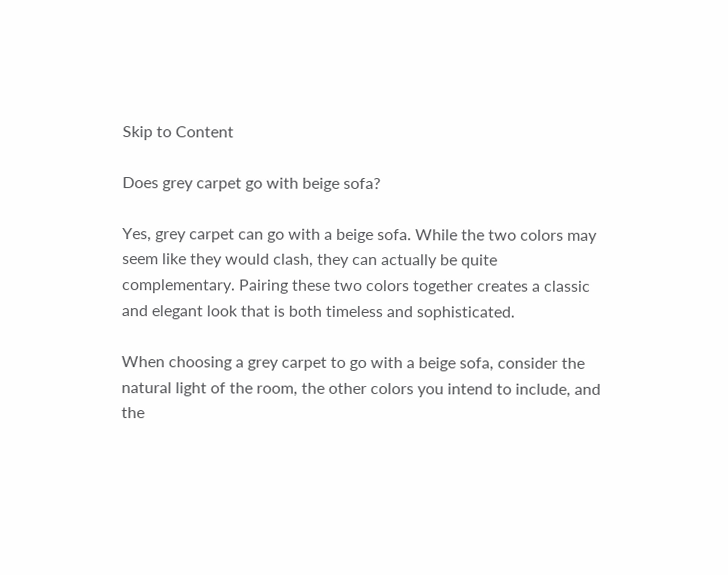Skip to Content

Does grey carpet go with beige sofa?

Yes, grey carpet can go with a beige sofa. While the two colors may seem like they would clash, they can actually be quite complementary. Pairing these two colors together creates a classic and elegant look that is both timeless and sophisticated.

When choosing a grey carpet to go with a beige sofa, consider the natural light of the room, the other colors you intend to include, and the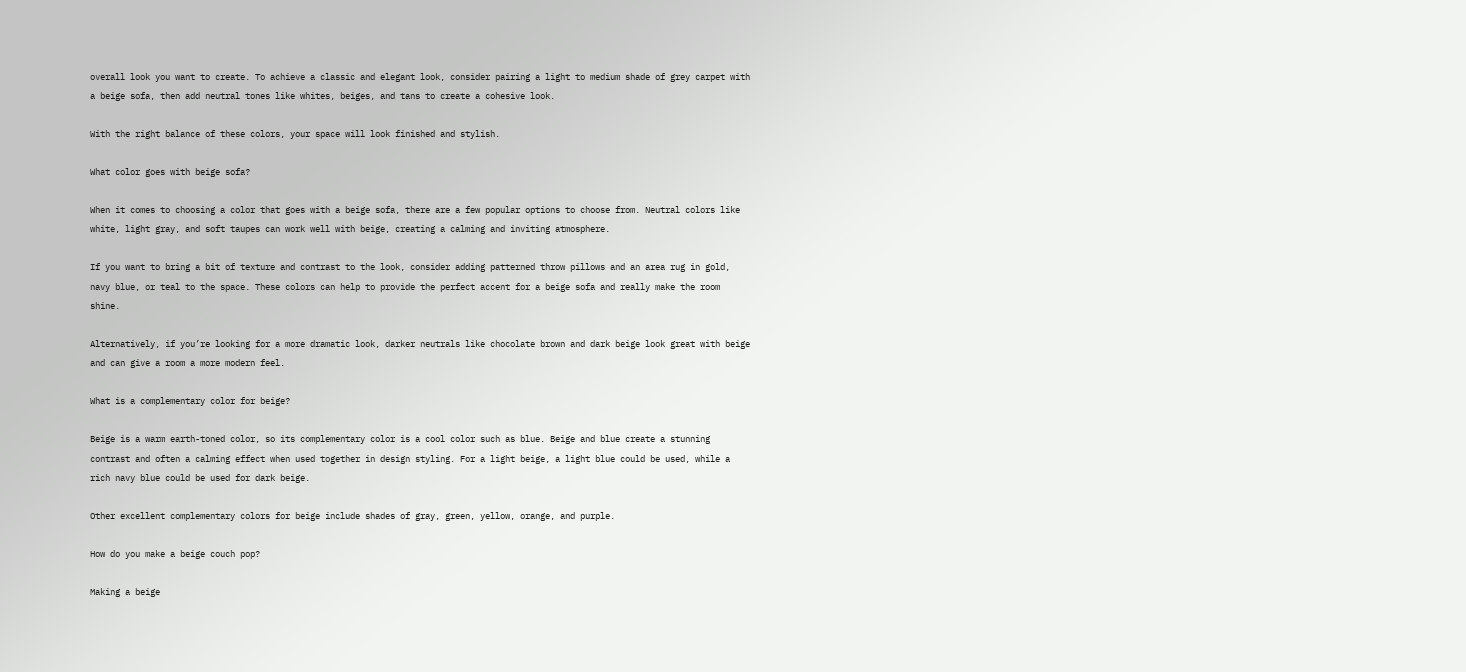overall look you want to create. To achieve a classic and elegant look, consider pairing a light to medium shade of grey carpet with a beige sofa, then add neutral tones like whites, beiges, and tans to create a cohesive look.

With the right balance of these colors, your space will look finished and stylish.

What color goes with beige sofa?

When it comes to choosing a color that goes with a beige sofa, there are a few popular options to choose from. Neutral colors like white, light gray, and soft taupes can work well with beige, creating a calming and inviting atmosphere.

If you want to bring a bit of texture and contrast to the look, consider adding patterned throw pillows and an area rug in gold, navy blue, or teal to the space. These colors can help to provide the perfect accent for a beige sofa and really make the room shine.

Alternatively, if you’re looking for a more dramatic look, darker neutrals like chocolate brown and dark beige look great with beige and can give a room a more modern feel.

What is a complementary color for beige?

Beige is a warm earth-toned color, so its complementary color is a cool color such as blue. Beige and blue create a stunning contrast and often a calming effect when used together in design styling. For a light beige, a light blue could be used, while a rich navy blue could be used for dark beige.

Other excellent complementary colors for beige include shades of gray, green, yellow, orange, and purple.

How do you make a beige couch pop?

Making a beige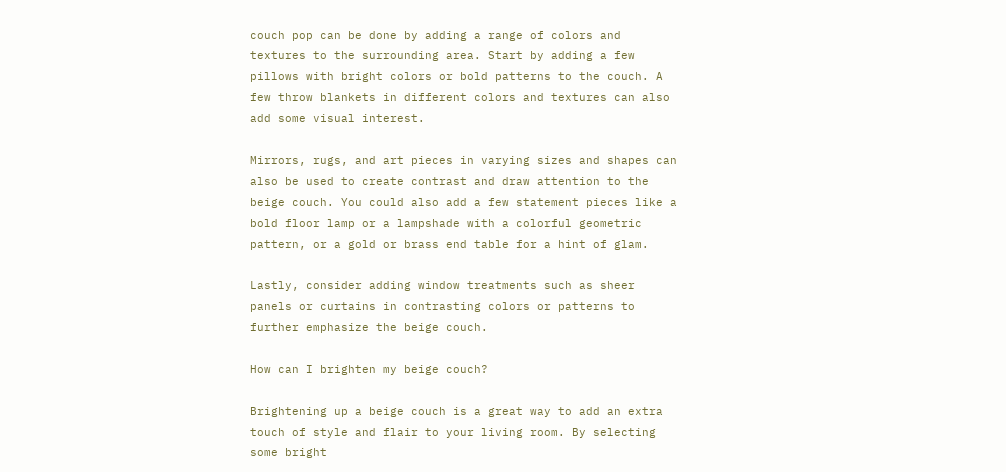couch pop can be done by adding a range of colors and textures to the surrounding area. Start by adding a few pillows with bright colors or bold patterns to the couch. A few throw blankets in different colors and textures can also add some visual interest.

Mirrors, rugs, and art pieces in varying sizes and shapes can also be used to create contrast and draw attention to the beige couch. You could also add a few statement pieces like a bold floor lamp or a lampshade with a colorful geometric pattern, or a gold or brass end table for a hint of glam.

Lastly, consider adding window treatments such as sheer panels or curtains in contrasting colors or patterns to further emphasize the beige couch.

How can I brighten my beige couch?

Brightening up a beige couch is a great way to add an extra touch of style and flair to your living room. By selecting some bright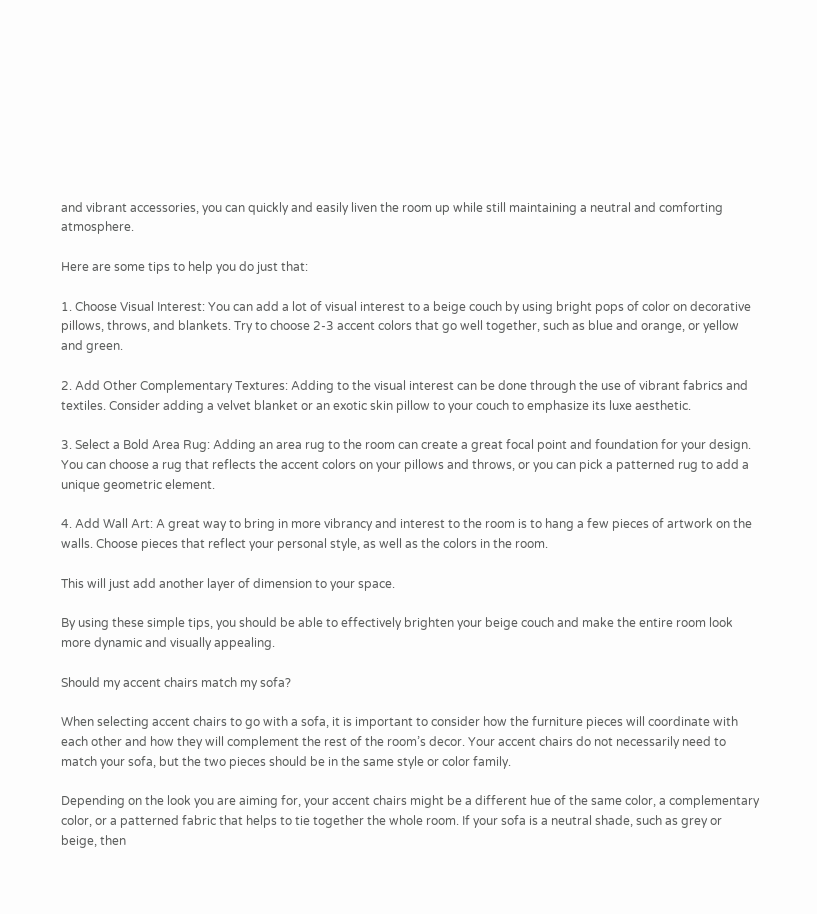and vibrant accessories, you can quickly and easily liven the room up while still maintaining a neutral and comforting atmosphere.

Here are some tips to help you do just that:

1. Choose Visual Interest: You can add a lot of visual interest to a beige couch by using bright pops of color on decorative pillows, throws, and blankets. Try to choose 2-3 accent colors that go well together, such as blue and orange, or yellow and green.

2. Add Other Complementary Textures: Adding to the visual interest can be done through the use of vibrant fabrics and textiles. Consider adding a velvet blanket or an exotic skin pillow to your couch to emphasize its luxe aesthetic.

3. Select a Bold Area Rug: Adding an area rug to the room can create a great focal point and foundation for your design. You can choose a rug that reflects the accent colors on your pillows and throws, or you can pick a patterned rug to add a unique geometric element.

4. Add Wall Art: A great way to bring in more vibrancy and interest to the room is to hang a few pieces of artwork on the walls. Choose pieces that reflect your personal style, as well as the colors in the room.

This will just add another layer of dimension to your space.

By using these simple tips, you should be able to effectively brighten your beige couch and make the entire room look more dynamic and visually appealing.

Should my accent chairs match my sofa?

When selecting accent chairs to go with a sofa, it is important to consider how the furniture pieces will coordinate with each other and how they will complement the rest of the room’s decor. Your accent chairs do not necessarily need to match your sofa, but the two pieces should be in the same style or color family.

Depending on the look you are aiming for, your accent chairs might be a different hue of the same color, a complementary color, or a patterned fabric that helps to tie together the whole room. If your sofa is a neutral shade, such as grey or beige, then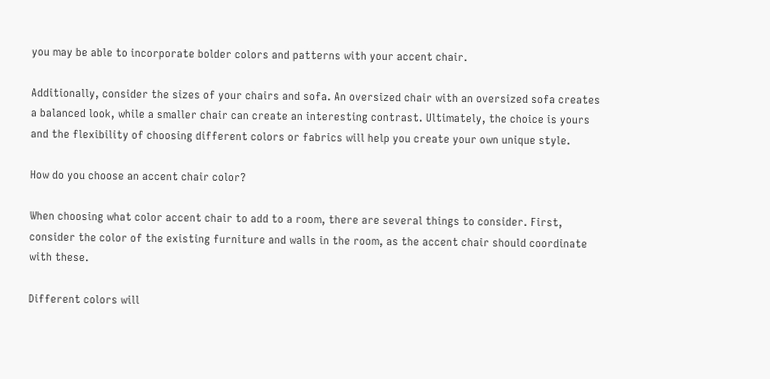you may be able to incorporate bolder colors and patterns with your accent chair.

Additionally, consider the sizes of your chairs and sofa. An oversized chair with an oversized sofa creates a balanced look, while a smaller chair can create an interesting contrast. Ultimately, the choice is yours and the flexibility of choosing different colors or fabrics will help you create your own unique style.

How do you choose an accent chair color?

When choosing what color accent chair to add to a room, there are several things to consider. First, consider the color of the existing furniture and walls in the room, as the accent chair should coordinate with these.

Different colors will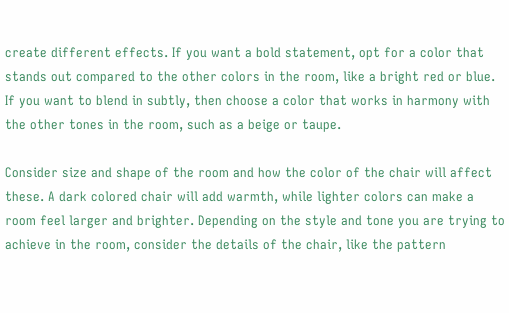create different effects. If you want a bold statement, opt for a color that stands out compared to the other colors in the room, like a bright red or blue. If you want to blend in subtly, then choose a color that works in harmony with the other tones in the room, such as a beige or taupe.

Consider size and shape of the room and how the color of the chair will affect these. A dark colored chair will add warmth, while lighter colors can make a room feel larger and brighter. Depending on the style and tone you are trying to achieve in the room, consider the details of the chair, like the pattern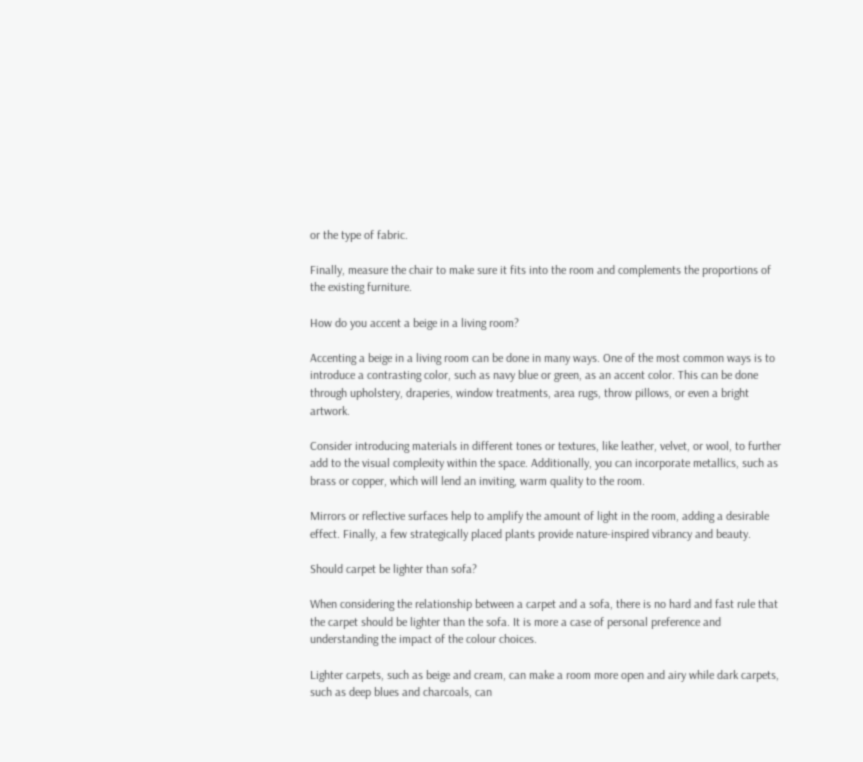or the type of fabric.

Finally, measure the chair to make sure it fits into the room and complements the proportions of the existing furniture.

How do you accent a beige in a living room?

Accenting a beige in a living room can be done in many ways. One of the most common ways is to introduce a contrasting color, such as navy blue or green, as an accent color. This can be done through upholstery, draperies, window treatments, area rugs, throw pillows, or even a bright artwork.

Consider introducing materials in different tones or textures, like leather, velvet, or wool, to further add to the visual complexity within the space. Additionally, you can incorporate metallics, such as brass or copper, which will lend an inviting, warm quality to the room.

Mirrors or reflective surfaces help to amplify the amount of light in the room, adding a desirable effect. Finally, a few strategically placed plants provide nature-inspired vibrancy and beauty.

Should carpet be lighter than sofa?

When considering the relationship between a carpet and a sofa, there is no hard and fast rule that the carpet should be lighter than the sofa. It is more a case of personal preference and understanding the impact of the colour choices.

Lighter carpets, such as beige and cream, can make a room more open and airy while dark carpets, such as deep blues and charcoals, can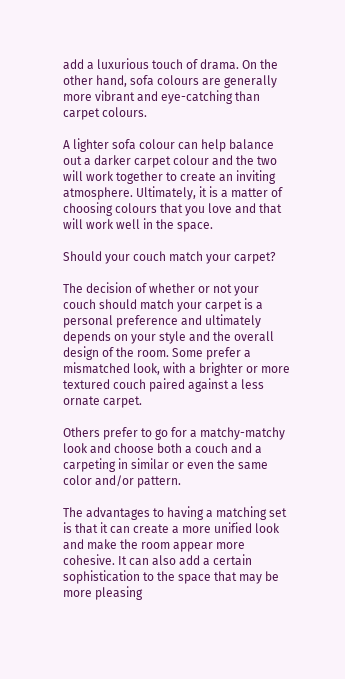add a luxurious touch of drama. On the other hand, sofa colours are generally more vibrant and eye-catching than carpet colours.

A lighter sofa colour can help balance out a darker carpet colour and the two will work together to create an inviting atmosphere. Ultimately, it is a matter of choosing colours that you love and that will work well in the space.

Should your couch match your carpet?

The decision of whether or not your couch should match your carpet is a personal preference and ultimately depends on your style and the overall design of the room. Some prefer a mismatched look, with a brighter or more textured couch paired against a less ornate carpet.

Others prefer to go for a matchy-matchy look and choose both a couch and a carpeting in similar or even the same color and/or pattern.

The advantages to having a matching set is that it can create a more unified look and make the room appear more cohesive. It can also add a certain sophistication to the space that may be more pleasing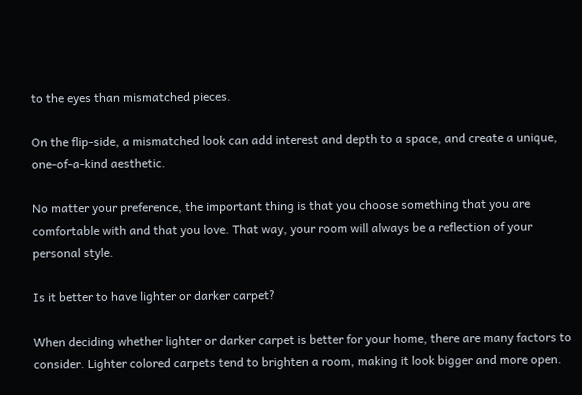to the eyes than mismatched pieces.

On the flip-side, a mismatched look can add interest and depth to a space, and create a unique, one-of-a-kind aesthetic.

No matter your preference, the important thing is that you choose something that you are comfortable with and that you love. That way, your room will always be a reflection of your personal style.

Is it better to have lighter or darker carpet?

When deciding whether lighter or darker carpet is better for your home, there are many factors to consider. Lighter colored carpets tend to brighten a room, making it look bigger and more open.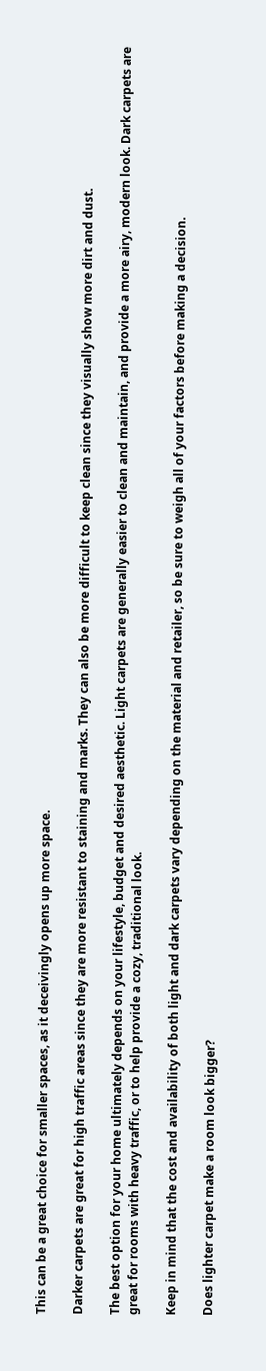This can be a great choice for smaller spaces, as it deceivingly opens up more space.

Darker carpets are great for high traffic areas since they are more resistant to staining and marks. They can also be more difficult to keep clean since they visually show more dirt and dust.

The best option for your home ultimately depends on your lifestyle, budget and desired aesthetic. Light carpets are generally easier to clean and maintain, and provide a more airy, modern look. Dark carpets are great for rooms with heavy traffic, or to help provide a cozy, traditional look.

Keep in mind that the cost and availability of both light and dark carpets vary depending on the material and retailer, so be sure to weigh all of your factors before making a decision.

Does lighter carpet make a room look bigger?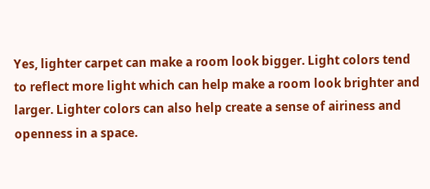Yes, lighter carpet can make a room look bigger. Light colors tend to reflect more light which can help make a room look brighter and larger. Lighter colors can also help create a sense of airiness and openness in a space.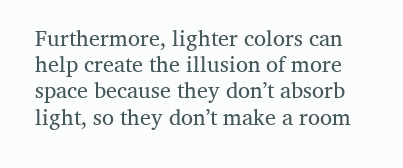Furthermore, lighter colors can help create the illusion of more space because they don’t absorb light, so they don’t make a room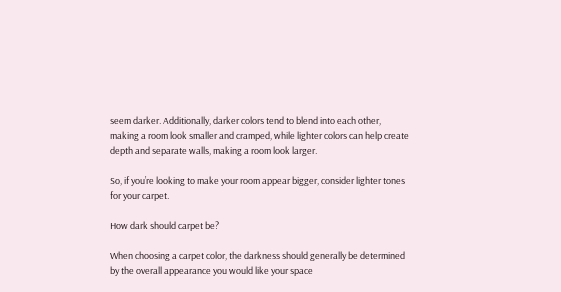seem darker. Additionally, darker colors tend to blend into each other, making a room look smaller and cramped, while lighter colors can help create depth and separate walls, making a room look larger.

So, if you’re looking to make your room appear bigger, consider lighter tones for your carpet.

How dark should carpet be?

When choosing a carpet color, the darkness should generally be determined by the overall appearance you would like your space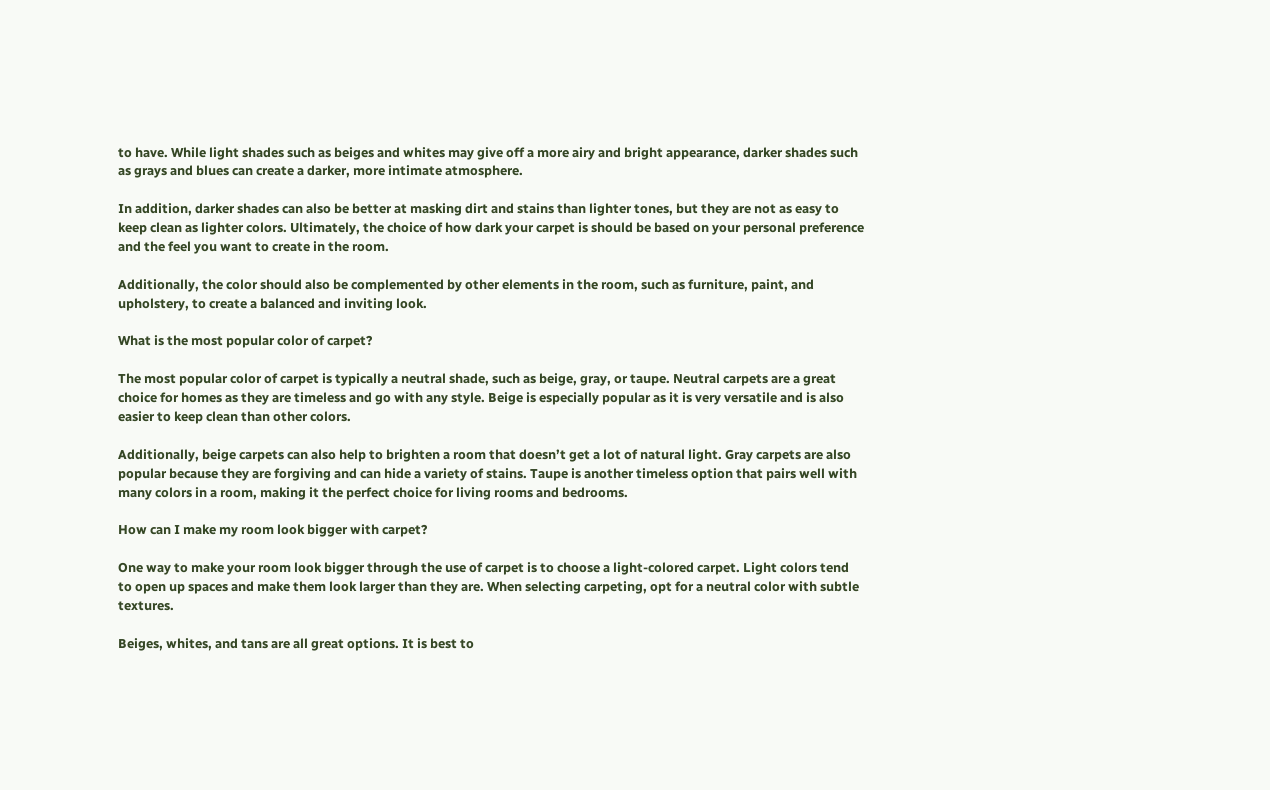to have. While light shades such as beiges and whites may give off a more airy and bright appearance, darker shades such as grays and blues can create a darker, more intimate atmosphere.

In addition, darker shades can also be better at masking dirt and stains than lighter tones, but they are not as easy to keep clean as lighter colors. Ultimately, the choice of how dark your carpet is should be based on your personal preference and the feel you want to create in the room.

Additionally, the color should also be complemented by other elements in the room, such as furniture, paint, and upholstery, to create a balanced and inviting look.

What is the most popular color of carpet?

The most popular color of carpet is typically a neutral shade, such as beige, gray, or taupe. Neutral carpets are a great choice for homes as they are timeless and go with any style. Beige is especially popular as it is very versatile and is also easier to keep clean than other colors.

Additionally, beige carpets can also help to brighten a room that doesn’t get a lot of natural light. Gray carpets are also popular because they are forgiving and can hide a variety of stains. Taupe is another timeless option that pairs well with many colors in a room, making it the perfect choice for living rooms and bedrooms.

How can I make my room look bigger with carpet?

One way to make your room look bigger through the use of carpet is to choose a light-colored carpet. Light colors tend to open up spaces and make them look larger than they are. When selecting carpeting, opt for a neutral color with subtle textures.

Beiges, whites, and tans are all great options. It is best to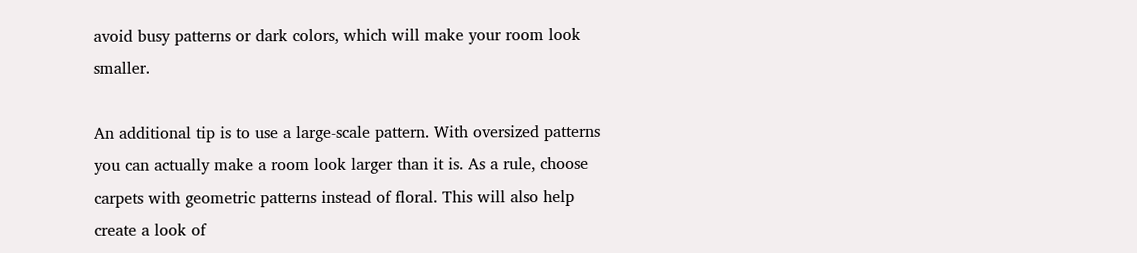avoid busy patterns or dark colors, which will make your room look smaller.

An additional tip is to use a large-scale pattern. With oversized patterns you can actually make a room look larger than it is. As a rule, choose carpets with geometric patterns instead of floral. This will also help create a look of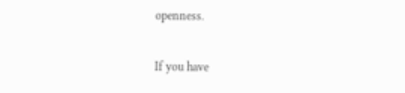openness.

If you have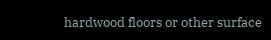hardwood floors or other surface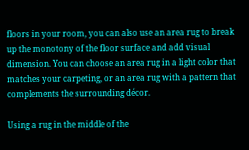floors in your room, you can also use an area rug to break up the monotony of the floor surface and add visual dimension. You can choose an area rug in a light color that matches your carpeting, or an area rug with a pattern that complements the surrounding décor.

Using a rug in the middle of the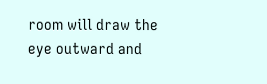room will draw the eye outward and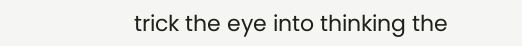trick the eye into thinking the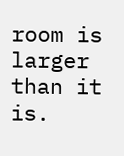room is larger than it is.